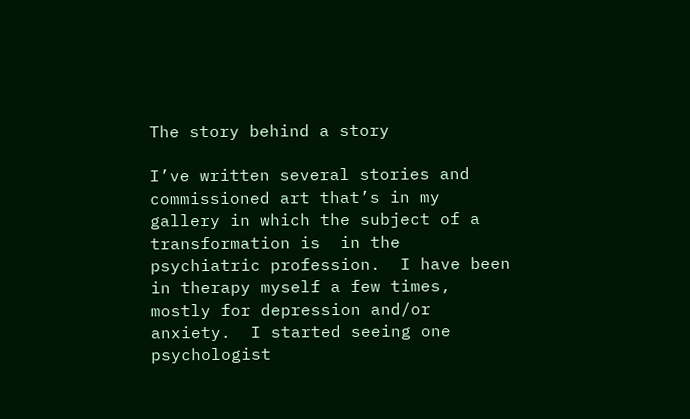The story behind a story

I’ve written several stories and commissioned art that’s in my gallery in which the subject of a transformation is  in the psychiatric profession.  I have been in therapy myself a few times, mostly for depression and/or anxiety.  I started seeing one psychologist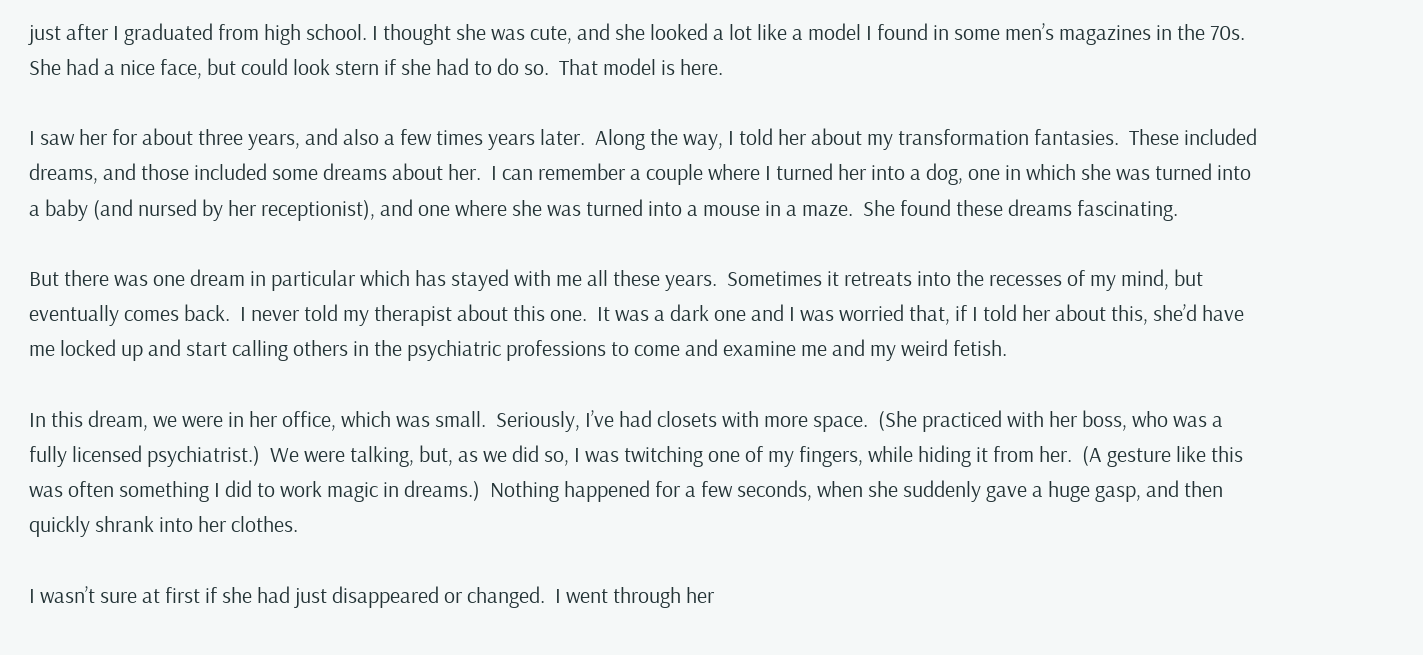just after I graduated from high school. I thought she was cute, and she looked a lot like a model I found in some men’s magazines in the 70s.  She had a nice face, but could look stern if she had to do so.  That model is here.

I saw her for about three years, and also a few times years later.  Along the way, I told her about my transformation fantasies.  These included dreams, and those included some dreams about her.  I can remember a couple where I turned her into a dog, one in which she was turned into a baby (and nursed by her receptionist), and one where she was turned into a mouse in a maze.  She found these dreams fascinating.

But there was one dream in particular which has stayed with me all these years.  Sometimes it retreats into the recesses of my mind, but eventually comes back.  I never told my therapist about this one.  It was a dark one and I was worried that, if I told her about this, she’d have me locked up and start calling others in the psychiatric professions to come and examine me and my weird fetish.

In this dream, we were in her office, which was small.  Seriously, I’ve had closets with more space.  (She practiced with her boss, who was a fully licensed psychiatrist.)  We were talking, but, as we did so, I was twitching one of my fingers, while hiding it from her.  (A gesture like this was often something I did to work magic in dreams.)  Nothing happened for a few seconds, when she suddenly gave a huge gasp, and then quickly shrank into her clothes.

I wasn’t sure at first if she had just disappeared or changed.  I went through her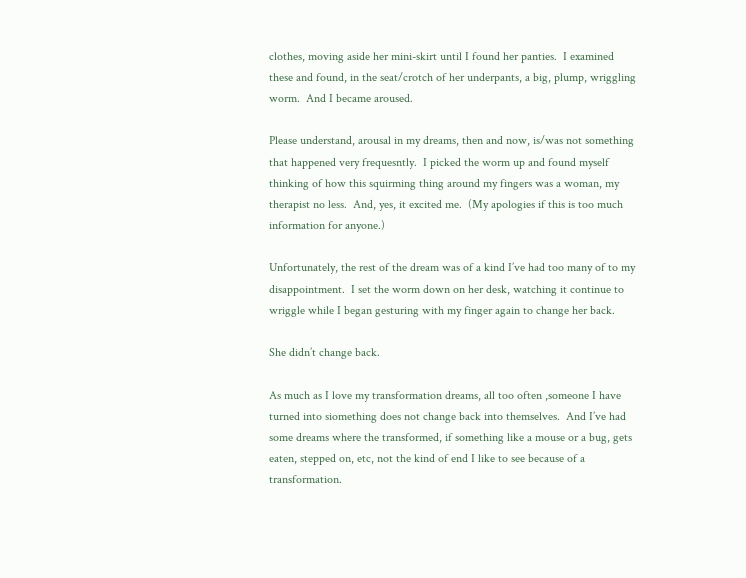clothes, moving aside her mini-skirt until I found her panties.  I examined these and found, in the seat/crotch of her underpants, a big, plump, wriggling worm.  And I became aroused.

Please understand, arousal in my dreams, then and now, is/was not something that happened very frequesntly.  I picked the worm up and found myself thinking of how this squirming thing around my fingers was a woman, my therapist no less.  And, yes, it excited me.  (My apologies if this is too much information for anyone.)

Unfortunately, the rest of the dream was of a kind I’ve had too many of to my disappointment.  I set the worm down on her desk, watching it continue to wriggle while I began gesturing with my finger again to change her back.

She didn’t change back.

As much as I love my transformation dreams, all too often ,someone I have turned into siomething does not change back into themselves.  And I’ve had some dreams where the transformed, if something like a mouse or a bug, gets eaten, stepped on, etc, not the kind of end I like to see because of a transformation.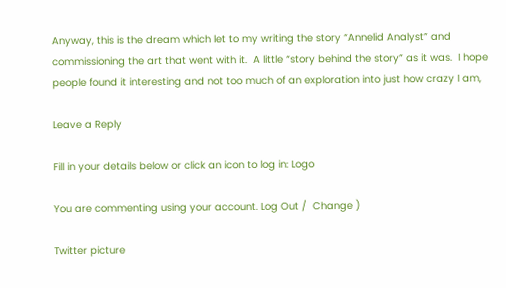Anyway, this is the dream which let to my writing the story “Annelid Analyst” and commissioning the art that went with it.  A little “story behind the story” as it was.  I hope people found it interesting and not too much of an exploration into just how crazy I am,

Leave a Reply

Fill in your details below or click an icon to log in: Logo

You are commenting using your account. Log Out /  Change )

Twitter picture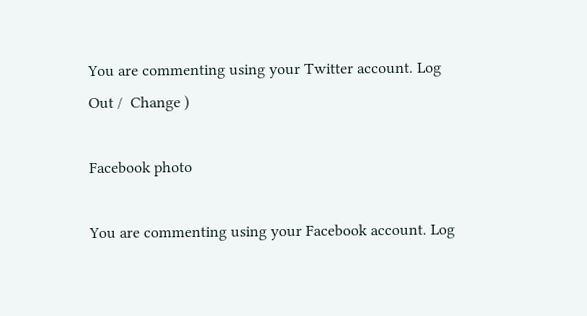You are commenting using your Twitter account. Log Out /  Change )

Facebook photo

You are commenting using your Facebook account. Log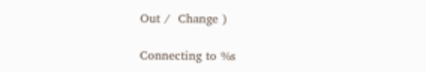Out /  Change )

Connecting to %s